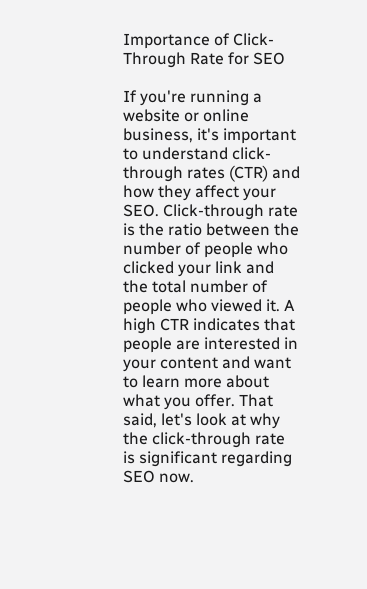Importance of Click-Through Rate for SEO

If you're running a website or online business, it's important to understand click-through rates (CTR) and how they affect your SEO. Click-through rate is the ratio between the number of people who clicked your link and the total number of people who viewed it. A high CTR indicates that people are interested in your content and want to learn more about what you offer. That said, let's look at why the click-through rate is significant regarding SEO now.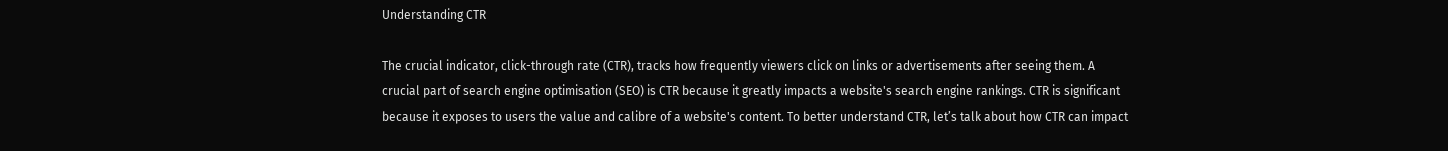Understanding CTR

The crucial indicator, click-through rate (CTR), tracks how frequently viewers click on links or advertisements after seeing them. A crucial part of search engine optimisation (SEO) is CTR because it greatly impacts a website's search engine rankings. CTR is significant because it exposes to users the value and calibre of a website's content. To better understand CTR, let’s talk about how CTR can impact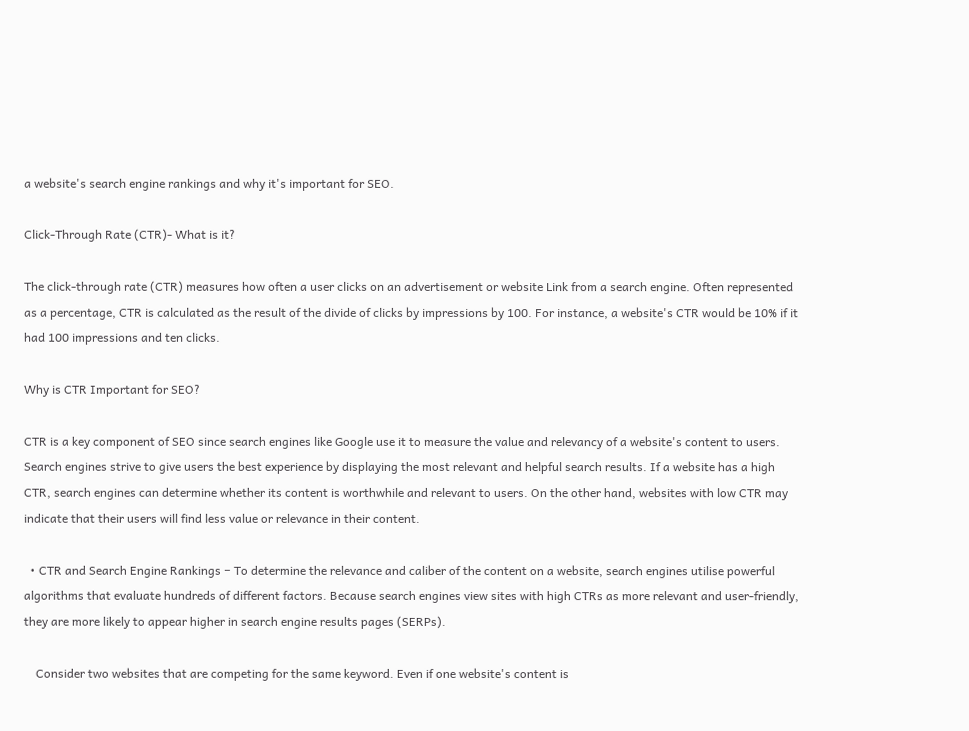a website's search engine rankings and why it's important for SEO.

Click-Through Rate (CTR)- What is it?

The click-through rate (CTR) measures how often a user clicks on an advertisement or website Link from a search engine. Often represented as a percentage, CTR is calculated as the result of the divide of clicks by impressions by 100. For instance, a website's CTR would be 10% if it had 100 impressions and ten clicks.

Why is CTR Important for SEO?

CTR is a key component of SEO since search engines like Google use it to measure the value and relevancy of a website's content to users. Search engines strive to give users the best experience by displaying the most relevant and helpful search results. If a website has a high CTR, search engines can determine whether its content is worthwhile and relevant to users. On the other hand, websites with low CTR may indicate that their users will find less value or relevance in their content.

  • CTR and Search Engine Rankings − To determine the relevance and caliber of the content on a website, search engines utilise powerful algorithms that evaluate hundreds of different factors. Because search engines view sites with high CTRs as more relevant and user-friendly, they are more likely to appear higher in search engine results pages (SERPs).

    Consider two websites that are competing for the same keyword. Even if one website's content is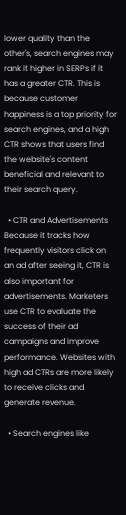lower quality than the other's, search engines may rank it higher in SERPs if it has a greater CTR. This is because customer happiness is a top priority for search engines, and a high CTR shows that users find the website's content beneficial and relevant to their search query.

  • CTR and Advertisements  Because it tracks how frequently visitors click on an ad after seeing it, CTR is also important for advertisements. Marketers use CTR to evaluate the success of their ad campaigns and improve performance. Websites with high ad CTRs are more likely to receive clicks and generate revenue.

  • Search engines like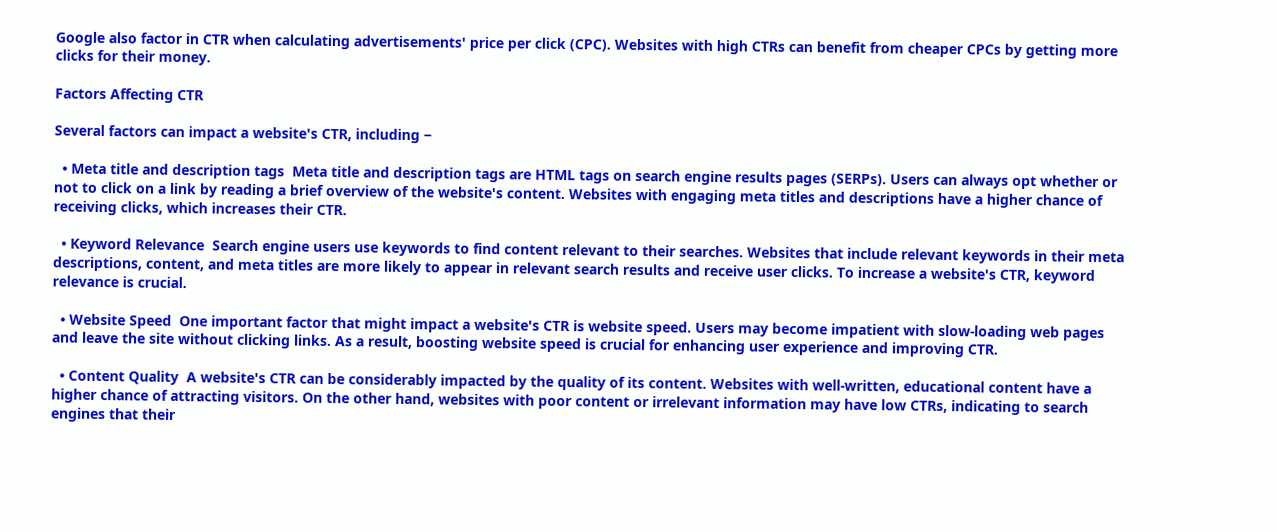Google also factor in CTR when calculating advertisements' price per click (CPC). Websites with high CTRs can benefit from cheaper CPCs by getting more clicks for their money.

Factors Affecting CTR

Several factors can impact a website's CTR, including −

  • Meta title and description tags  Meta title and description tags are HTML tags on search engine results pages (SERPs). Users can always opt whether or not to click on a link by reading a brief overview of the website's content. Websites with engaging meta titles and descriptions have a higher chance of receiving clicks, which increases their CTR.

  • Keyword Relevance  Search engine users use keywords to find content relevant to their searches. Websites that include relevant keywords in their meta descriptions, content, and meta titles are more likely to appear in relevant search results and receive user clicks. To increase a website's CTR, keyword relevance is crucial.

  • Website Speed  One important factor that might impact a website's CTR is website speed. Users may become impatient with slow-loading web pages and leave the site without clicking links. As a result, boosting website speed is crucial for enhancing user experience and improving CTR.

  • Content Quality  A website's CTR can be considerably impacted by the quality of its content. Websites with well-written, educational content have a higher chance of attracting visitors. On the other hand, websites with poor content or irrelevant information may have low CTRs, indicating to search engines that their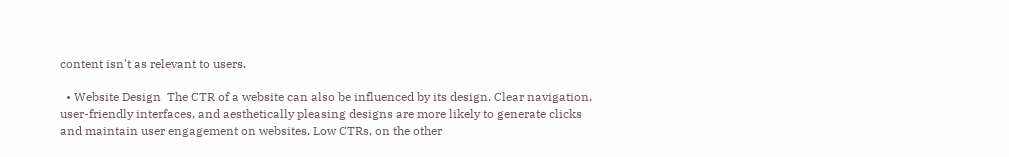content isn't as relevant to users.

  • Website Design  The CTR of a website can also be influenced by its design. Clear navigation, user-friendly interfaces, and aesthetically pleasing designs are more likely to generate clicks and maintain user engagement on websites. Low CTRs, on the other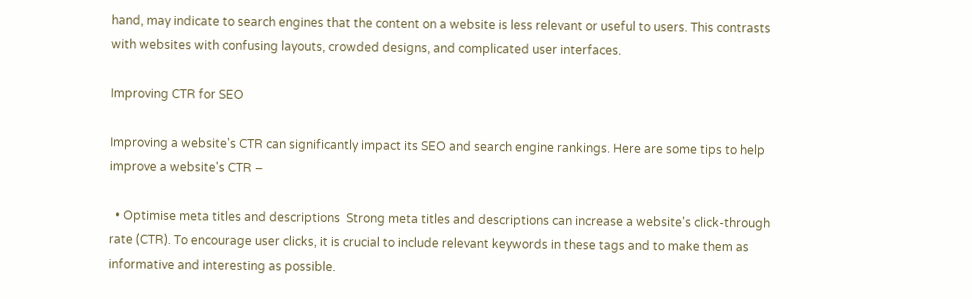hand, may indicate to search engines that the content on a website is less relevant or useful to users. This contrasts with websites with confusing layouts, crowded designs, and complicated user interfaces.

Improving CTR for SEO

Improving a website's CTR can significantly impact its SEO and search engine rankings. Here are some tips to help improve a website's CTR −

  • Optimise meta titles and descriptions  Strong meta titles and descriptions can increase a website's click-through rate (CTR). To encourage user clicks, it is crucial to include relevant keywords in these tags and to make them as informative and interesting as possible.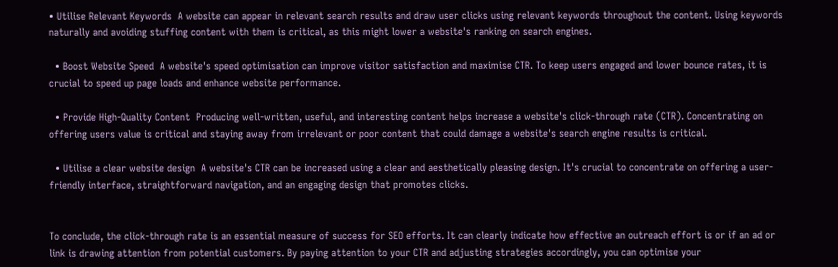• Utilise Relevant Keywords  A website can appear in relevant search results and draw user clicks using relevant keywords throughout the content. Using keywords naturally and avoiding stuffing content with them is critical, as this might lower a website's ranking on search engines.

  • Boost Website Speed  A website's speed optimisation can improve visitor satisfaction and maximise CTR. To keep users engaged and lower bounce rates, it is crucial to speed up page loads and enhance website performance.

  • Provide High-Quality Content  Producing well-written, useful, and interesting content helps increase a website's click-through rate (CTR). Concentrating on offering users value is critical and staying away from irrelevant or poor content that could damage a website's search engine results is critical.

  • Utilise a clear website design  A website's CTR can be increased using a clear and aesthetically pleasing design. It's crucial to concentrate on offering a user-friendly interface, straightforward navigation, and an engaging design that promotes clicks.


To conclude, the click-through rate is an essential measure of success for SEO efforts. It can clearly indicate how effective an outreach effort is or if an ad or link is drawing attention from potential customers. By paying attention to your CTR and adjusting strategies accordingly, you can optimise your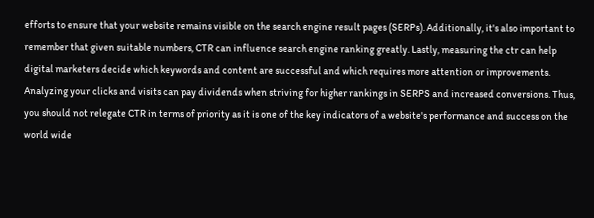efforts to ensure that your website remains visible on the search engine result pages (SERPs). Additionally, it's also important to remember that given suitable numbers, CTR can influence search engine ranking greatly. Lastly, measuring the ctr can help digital marketers decide which keywords and content are successful and which requires more attention or improvements. Analyzing your clicks and visits can pay dividends when striving for higher rankings in SERPS and increased conversions. Thus, you should not relegate CTR in terms of priority as it is one of the key indicators of a website's performance and success on the world wide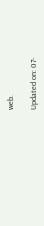web.

Updated on: 07-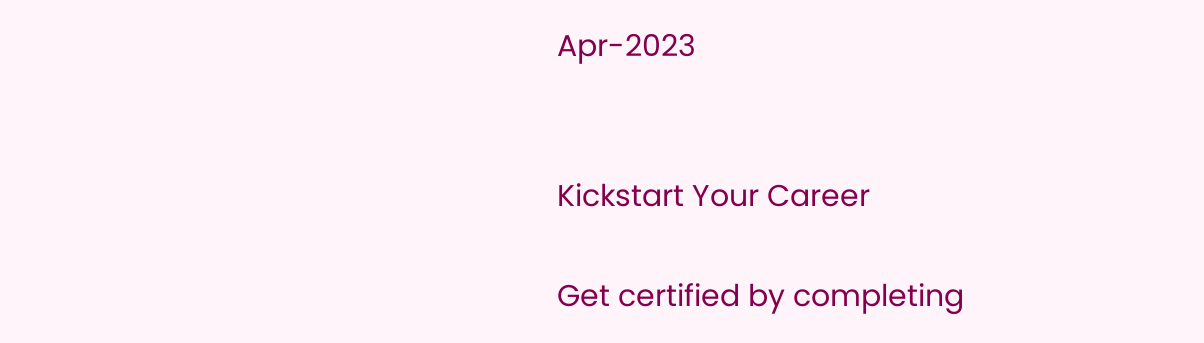Apr-2023


Kickstart Your Career

Get certified by completing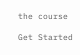the course

Get Started